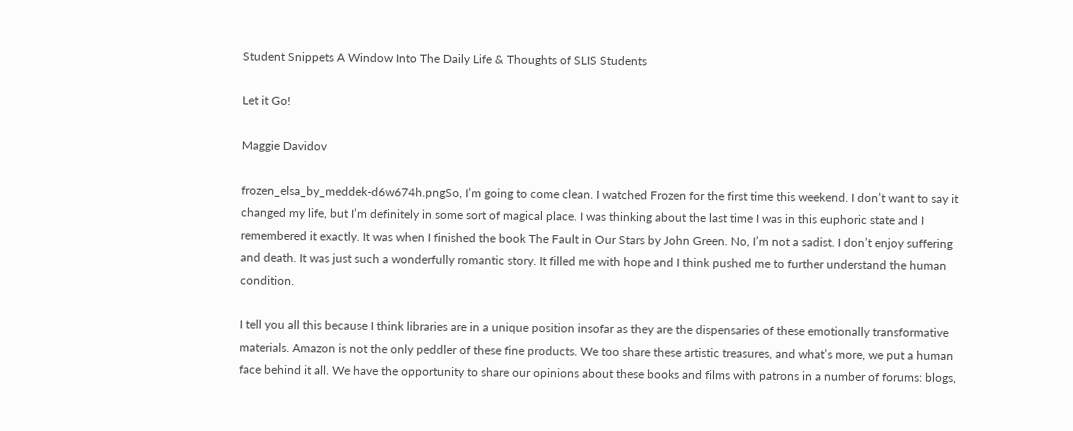Student Snippets A Window Into The Daily Life & Thoughts of SLIS Students

Let it Go!

Maggie Davidov

frozen_elsa_by_meddek-d6w674h.pngSo, I’m going to come clean. I watched Frozen for the first time this weekend. I don’t want to say it changed my life, but I’m definitely in some sort of magical place. I was thinking about the last time I was in this euphoric state and I remembered it exactly. It was when I finished the book The Fault in Our Stars by John Green. No, I’m not a sadist. I don’t enjoy suffering and death. It was just such a wonderfully romantic story. It filled me with hope and I think pushed me to further understand the human condition.

I tell you all this because I think libraries are in a unique position insofar as they are the dispensaries of these emotionally transformative materials. Amazon is not the only peddler of these fine products. We too share these artistic treasures, and what’s more, we put a human face behind it all. We have the opportunity to share our opinions about these books and films with patrons in a number of forums: blogs,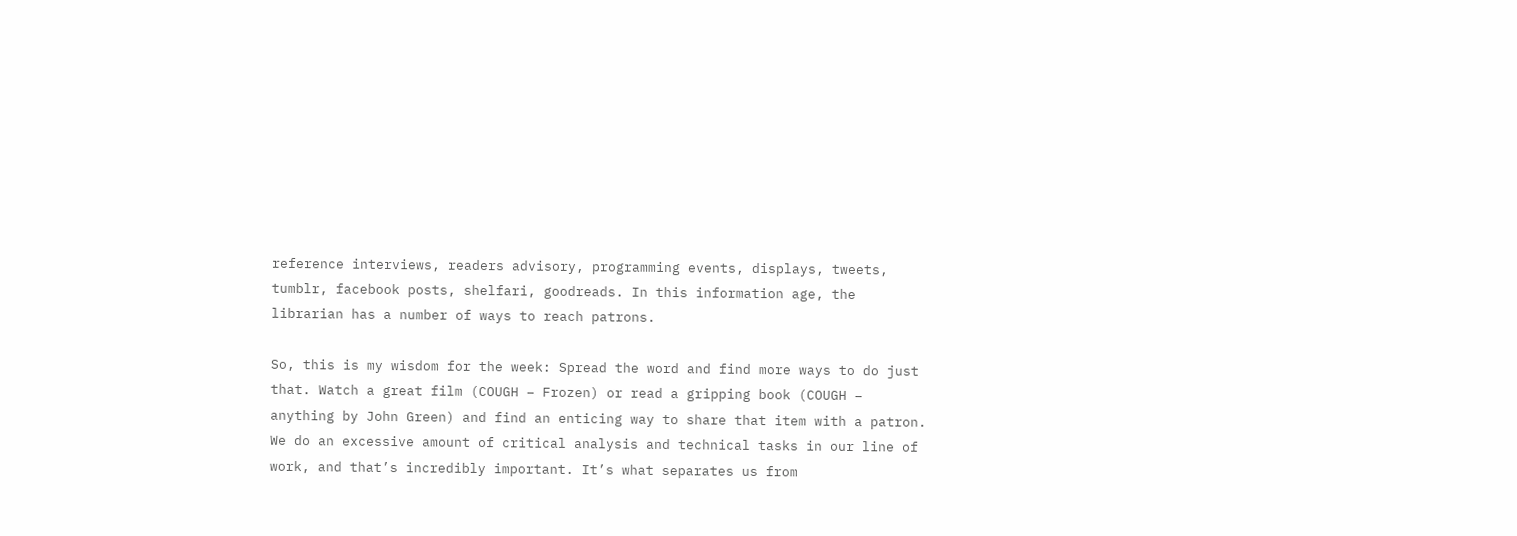reference interviews, readers advisory, programming events, displays, tweets, tumblr, facebook posts, shelfari, goodreads. In this information age, the librarian has a number of ways to reach patrons.

So, this is my wisdom for the week: Spread the word and find more ways to do just that. Watch a great film (COUGH – Frozen) or read a gripping book (COUGH – anything by John Green) and find an enticing way to share that item with a patron. We do an excessive amount of critical analysis and technical tasks in our line of work, and that’s incredibly important. It’s what separates us from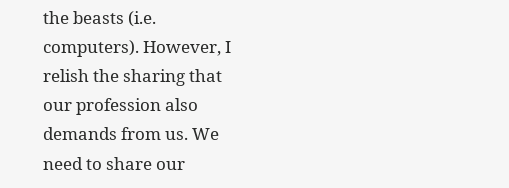the beasts (i.e. computers). However, I relish the sharing that our profession also demands from us. We need to share our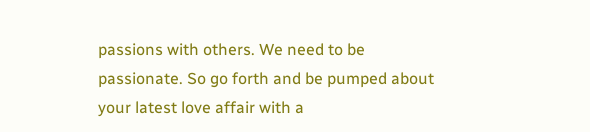passions with others. We need to be passionate. So go forth and be pumped about your latest love affair with a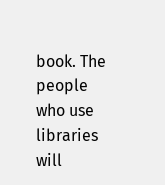book. The people who use libraries will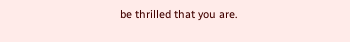be thrilled that you are.